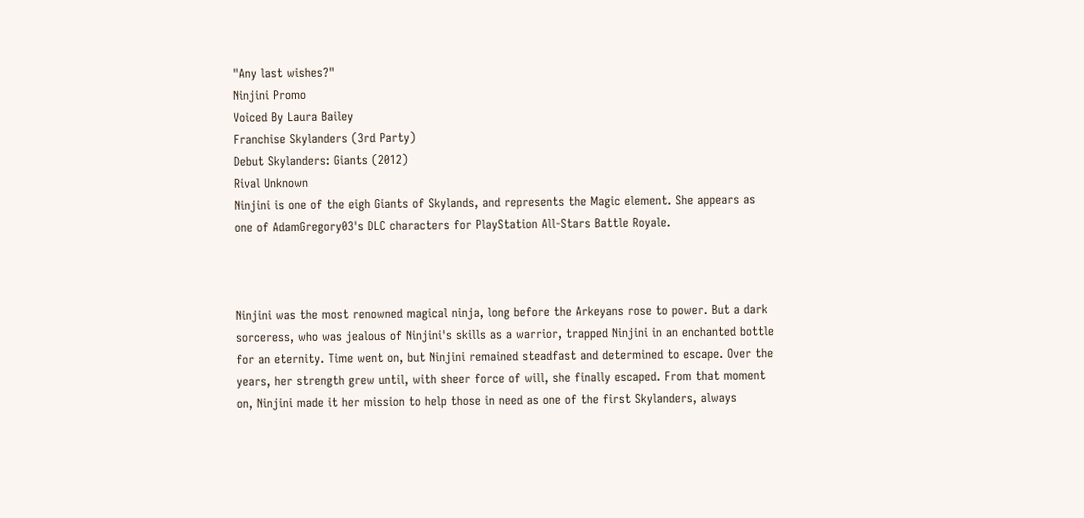"Any last wishes?"
Ninjini Promo
Voiced By Laura Bailey
Franchise Skylanders (3rd Party)
Debut Skylanders: Giants (2012)
Rival Unknown
Ninjini is one of the eigh Giants of Skylands, and represents the Magic element. She appears as one of AdamGregory03's DLC characters for PlayStation All-Stars Battle Royale.



Ninjini was the most renowned magical ninja, long before the Arkeyans rose to power. But a dark sorceress, who was jealous of Ninjini's skills as a warrior, trapped Ninjini in an enchanted bottle for an eternity. Time went on, but Ninjini remained steadfast and determined to escape. Over the years, her strength grew until, with sheer force of will, she finally escaped. From that moment on, Ninjini made it her mission to help those in need as one of the first Skylanders, always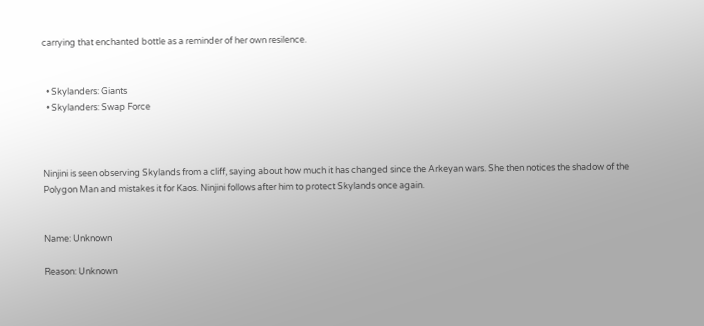carrying that enchanted bottle as a reminder of her own resilence.


  • Skylanders: Giants
  • Skylanders: Swap Force



Ninjini is seen observing Skylands from a cliff, saying about how much it has changed since the Arkeyan wars. She then notices the shadow of the Polygon Man and mistakes it for Kaos. Ninjini follows after him to protect Skylands once again.


Name: Unknown

Reason: Unknown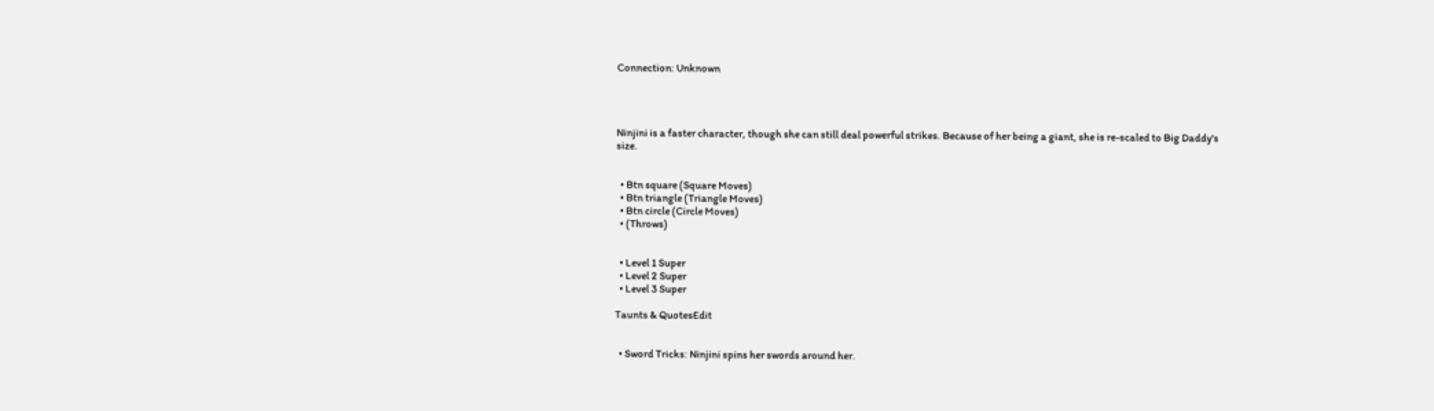Connection: Unknown




Ninjini is a faster character, though she can still deal powerful strikes. Because of her being a giant, she is re-scaled to Big Daddy's size.


  • Btn square (Square Moves)
  • Btn triangle (Triangle Moves)
  • Btn circle (Circle Moves)
  • (Throws)


  • Level 1 Super
  • Level 2 Super
  • Level 3 Super

Taunts & QuotesEdit


  • Sword Tricks: Ninjini spins her swords around her.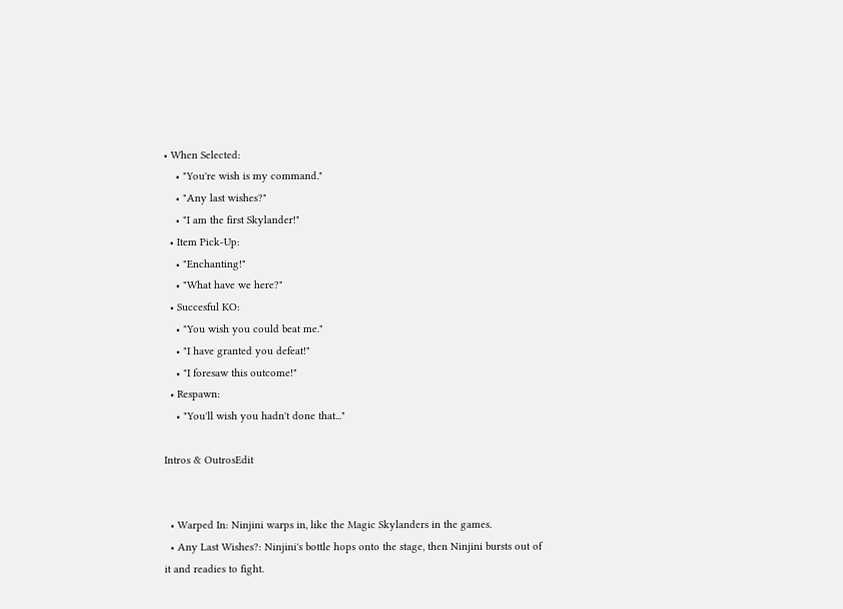• When Selected:
    • "You're wish is my command."
    • "Any last wishes?"
    • "I am the first Skylander!"
  • Item Pick-Up:
    • "Enchanting!"
    • "What have we here?"
  • Succesful KO:
    • "You wish you could beat me."
    • "I have granted you defeat!"
    • "I foresaw this outcome!"
  • Respawn:
    • "You'll wish you hadn't done that..."

Intros & OutrosEdit


  • Warped In: Ninjini warps in, like the Magic Skylanders in the games.
  • Any Last Wishes?: Ninjini's bottle hops onto the stage, then Ninjini bursts out of it and readies to fight.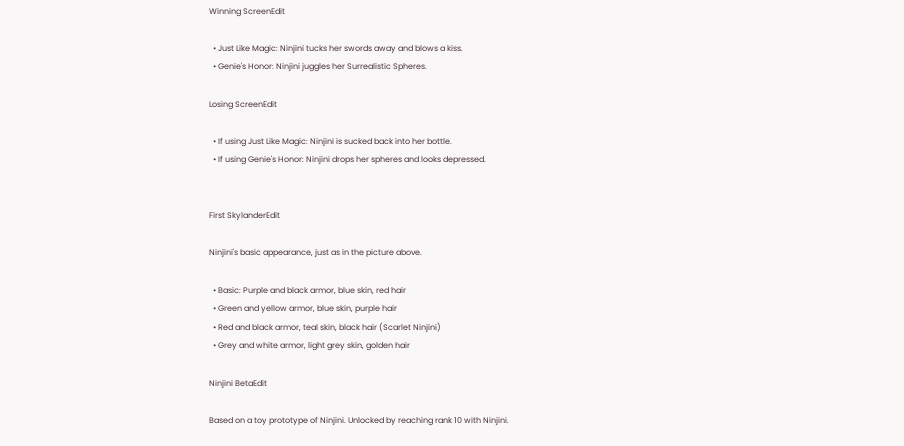Winning ScreenEdit

  • Just Like Magic: Ninjini tucks her swords away and blows a kiss.
  • Genie's Honor: Ninjini juggles her Surrealistic Spheres.

Losing ScreenEdit

  • If using Just Like Magic: Ninjini is sucked back into her bottle.
  • If using Genie's Honor: Ninjini drops her spheres and looks depressed.


First SkylanderEdit

Ninjini's basic appearance, just as in the picture above.

  • Basic: Purple and black armor, blue skin, red hair
  • Green and yellow armor, blue skin, purple hair
  • Red and black armor, teal skin, black hair (Scarlet Ninjini)
  • Grey and white armor, light grey skin, golden hair

Ninjini BetaEdit

Based on a toy prototype of Ninjini. Unlocked by reaching rank 10 with Ninjini.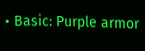• Basic: Purple armor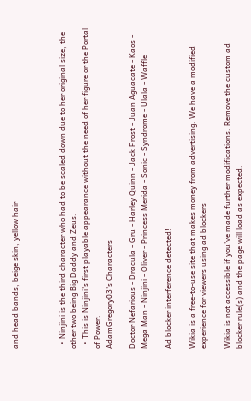and head bands, beige skin, yellow hair



  • Ninjini is the third character who had to be scaled down due to her original size, the other two being Big Daddy and Zeus.
  • This is Ninjini's first playable appearance without the need of her figure or the Portal of Power.
AdamGregory03's Characters

Doctor Nefarious - Dracula - Gru - Harley Quinn - Jack Frost - Juan Aguacate - Kaos - Mega Man - Ninjini - Oliver - Princess Merida - Sonic - Syndrome - Ulala - Waffle

Ad blocker interference detected!

Wikia is a free-to-use site that makes money from advertising. We have a modified experience for viewers using ad blockers

Wikia is not accessible if you’ve made further modifications. Remove the custom ad blocker rule(s) and the page will load as expected.